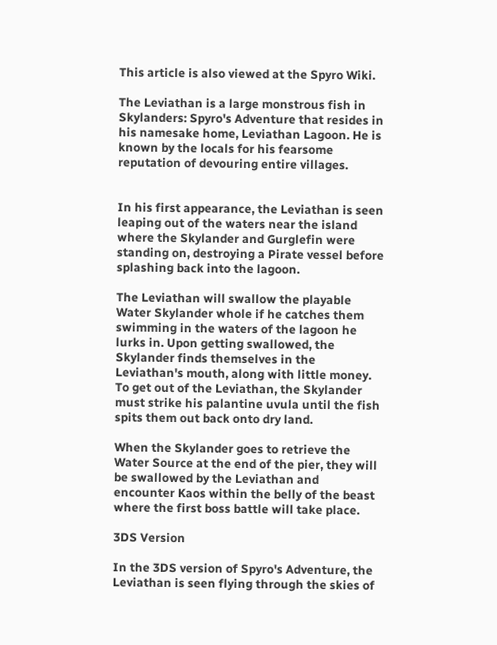This article is also viewed at the Spyro Wiki.

The Leviathan is a large monstrous fish in Skylanders: Spyro's Adventure that resides in his namesake home, Leviathan Lagoon. He is known by the locals for his fearsome reputation of devouring entire villages.


In his first appearance, the Leviathan is seen leaping out of the waters near the island where the Skylander and Gurglefin were standing on, destroying a Pirate vessel before splashing back into the lagoon.

The Leviathan will swallow the playable Water Skylander whole if he catches them swimming in the waters of the lagoon he lurks in. Upon getting swallowed, the Skylander finds themselves in the Leviathan's mouth, along with little money. To get out of the Leviathan, the Skylander must strike his palantine uvula until the fish spits them out back onto dry land.

When the Skylander goes to retrieve the Water Source at the end of the pier, they will be swallowed by the Leviathan and encounter Kaos within the belly of the beast where the first boss battle will take place.

3DS Version

In the 3DS version of Spyro's Adventure, the Leviathan is seen flying through the skies of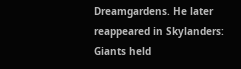Dreamgardens. He later reappeared in Skylanders: Giants held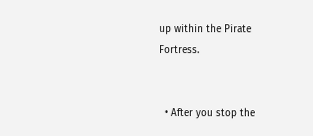up within the Pirate Fortress.


  • After you stop the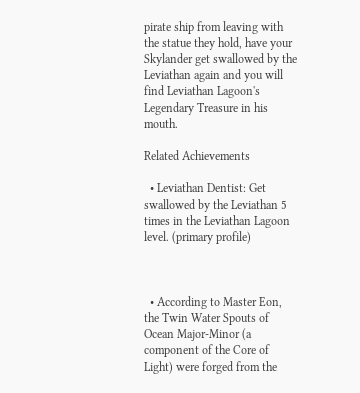pirate ship from leaving with the statue they hold, have your Skylander get swallowed by the Leviathan again and you will find Leviathan Lagoon's Legendary Treasure in his mouth.

Related Achievements

  • Leviathan Dentist: Get swallowed by the Leviathan 5 times in the Leviathan Lagoon level. (primary profile)



  • According to Master Eon, the Twin Water Spouts of Ocean Major-Minor (a component of the Core of Light) were forged from the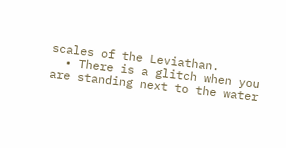scales of the Leviathan.
  • There is a glitch when you are standing next to the water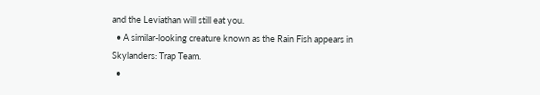and the Leviathan will still eat you.
  • A similar-looking creature known as the Rain Fish appears in Skylanders: Trap Team.
  •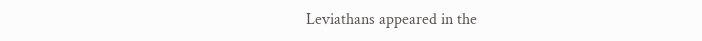Leviathans appeared in the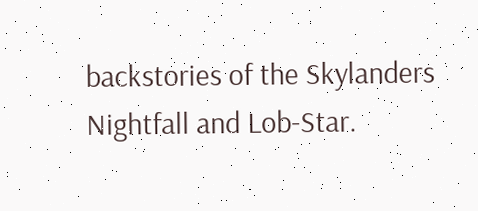backstories of the Skylanders Nightfall and Lob-Star.